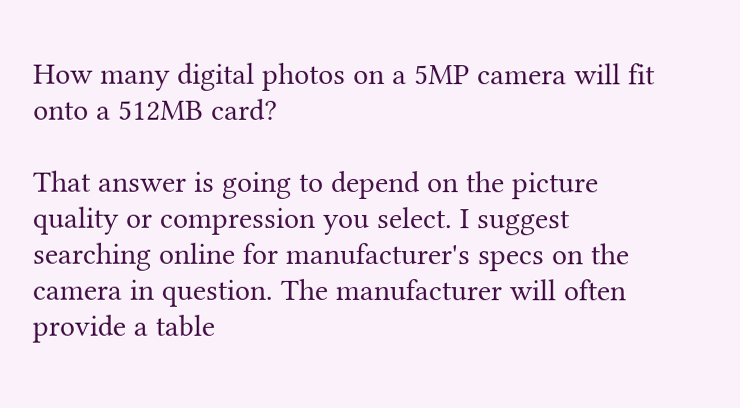How many digital photos on a 5MP camera will fit onto a 512MB card?

That answer is going to depend on the picture quality or compression you select. I suggest searching online for manufacturer's specs on the camera in question. The manufacturer will often provide a table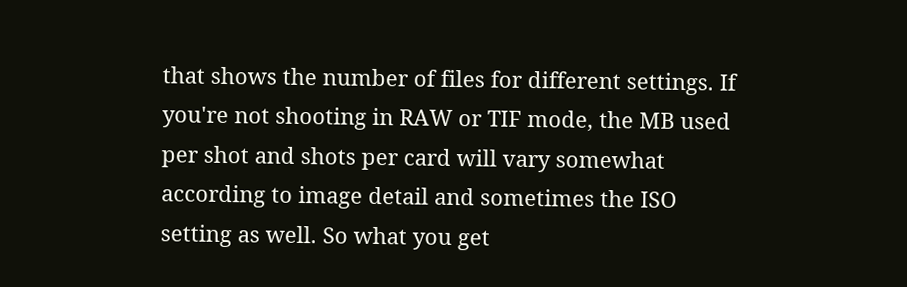that shows the number of files for different settings. If you're not shooting in RAW or TIF mode, the MB used per shot and shots per card will vary somewhat according to image detail and sometimes the ISO setting as well. So what you get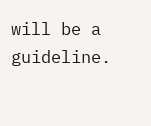will be a guideline.